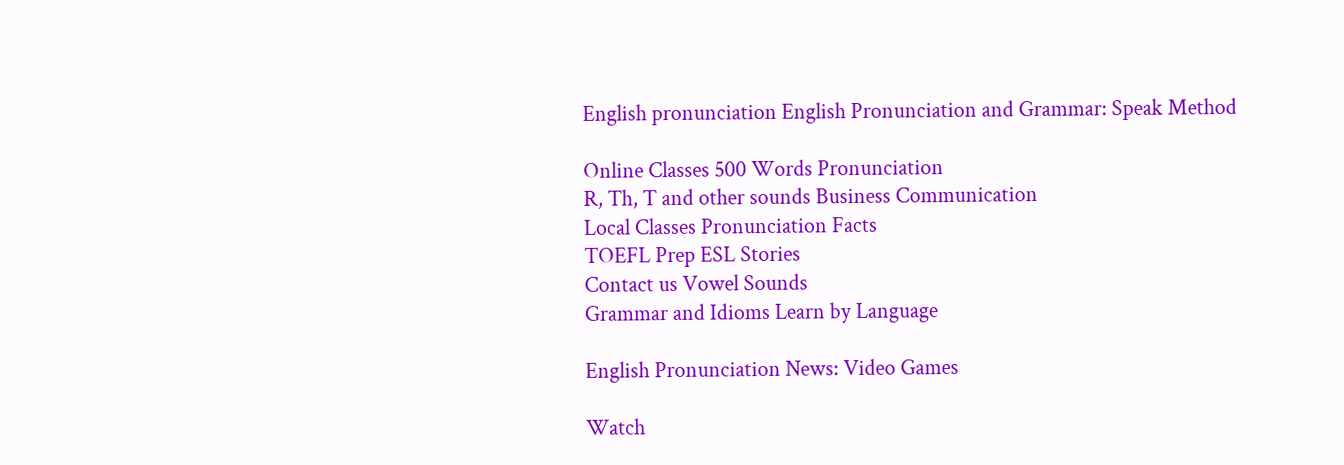English pronunciation English Pronunciation and Grammar: Speak Method

Online Classes 500 Words Pronunciation
R, Th, T and other sounds Business Communication
Local Classes Pronunciation Facts
TOEFL Prep ESL Stories
Contact us Vowel Sounds
Grammar and Idioms Learn by Language

English Pronunciation News: Video Games

Watch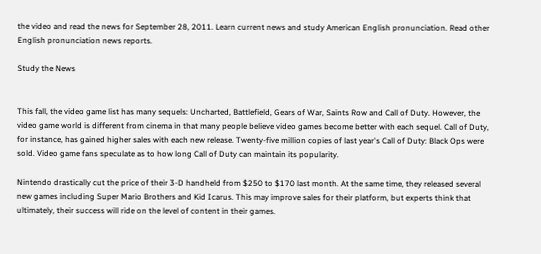the video and read the news for September 28, 2011. Learn current news and study American English pronunciation. Read other English pronunciation news reports.

Study the News


This fall, the video game list has many sequels: Uncharted, Battlefield, Gears of War, Saints Row and Call of Duty. However, the video game world is different from cinema in that many people believe video games become better with each sequel. Call of Duty, for instance, has gained higher sales with each new release. Twenty-five million copies of last year's Call of Duty: Black Ops were sold. Video game fans speculate as to how long Call of Duty can maintain its popularity.

Nintendo drastically cut the price of their 3-D handheld from $250 to $170 last month. At the same time, they released several new games including Super Mario Brothers and Kid Icarus. This may improve sales for their platform, but experts think that ultimately, their success will ride on the level of content in their games.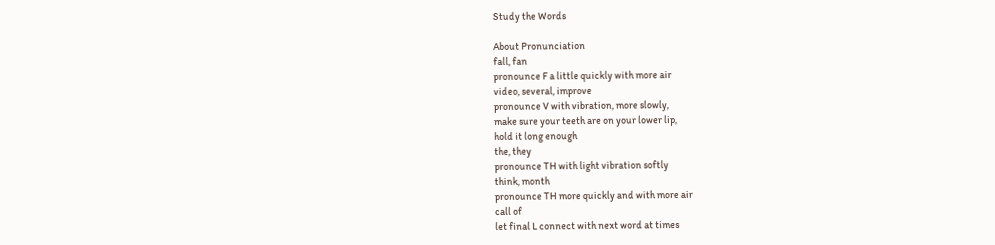Study the Words

About Pronunciation
fall, fan
pronounce F a little quickly with more air
video, several, improve
pronounce V with vibration, more slowly,
make sure your teeth are on your lower lip,
hold it long enough
the, they
pronounce TH with light vibration softly
think, month
pronounce TH more quickly and with more air
call of
let final L connect with next word at times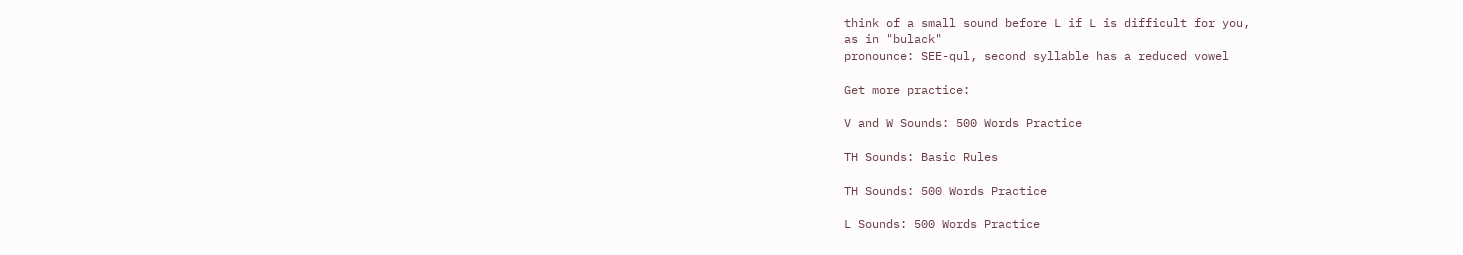think of a small sound before L if L is difficult for you,
as in "bulack"
pronounce: SEE-qul, second syllable has a reduced vowel

Get more practice:

V and W Sounds: 500 Words Practice

TH Sounds: Basic Rules

TH Sounds: 500 Words Practice

L Sounds: 500 Words Practice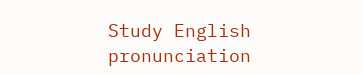Study English pronunciation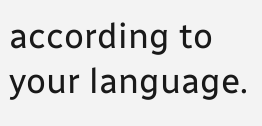according to your language.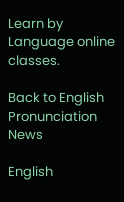Learn by Language online classes.

Back to English Pronunciation News

English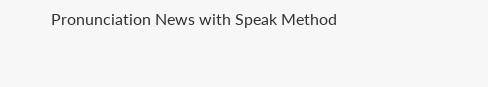Pronunciation News with Speak Method